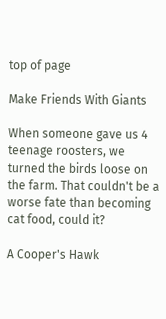top of page

Make Friends With Giants

When someone gave us 4 teenage roosters, we turned the birds loose on the farm. That couldn't be a worse fate than becoming cat food, could it?

A Cooper's Hawk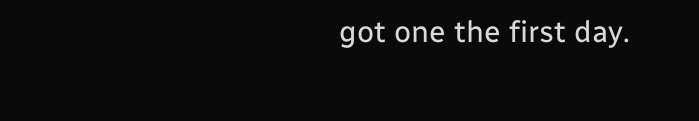got one the first day.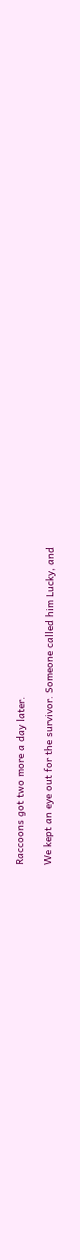Raccoons got two more a day later.

We kept an eye out for the survivor. Someone called him Lucky, and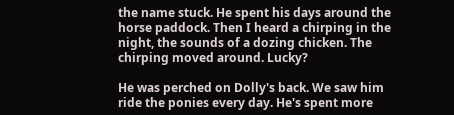the name stuck. He spent his days around the horse paddock. Then I heard a chirping in the night, the sounds of a dozing chicken. The chirping moved around. Lucky?

He was perched on Dolly's back. We saw him ride the ponies every day. He's spent more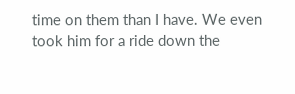time on them than I have. We even took him for a ride down the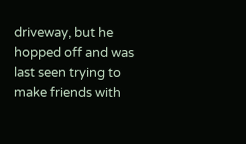driveway, but he hopped off and was last seen trying to make friends with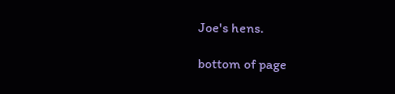Joe's hens.

bottom of page